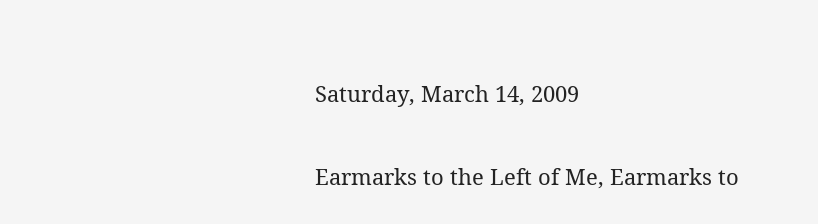Saturday, March 14, 2009

Earmarks to the Left of Me, Earmarks to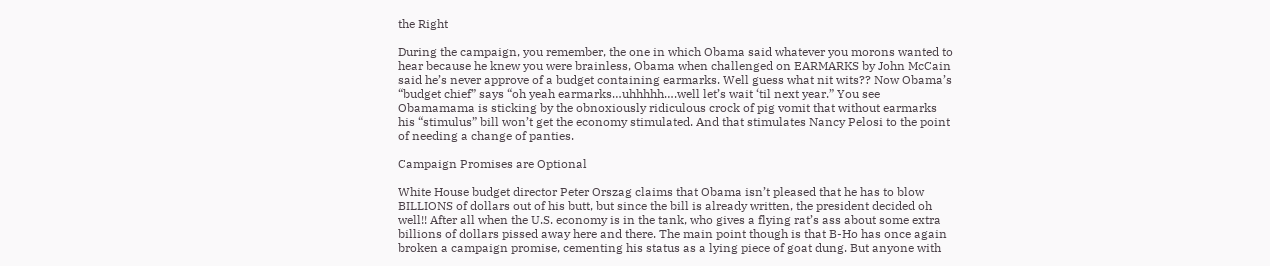the Right

During the campaign, you remember, the one in which Obama said whatever you morons wanted to hear because he knew you were brainless, Obama when challenged on EARMARKS by John McCain said he’s never approve of a budget containing earmarks. Well guess what nit wits?? Now Obama’s “budget chief” says “oh yeah earmarks…uhhhhh….well let’s wait ‘til next year.” You see Obamamama is sticking by the obnoxiously ridiculous crock of pig vomit that without earmarks his “stimulus” bill won’t get the economy stimulated. And that stimulates Nancy Pelosi to the point of needing a change of panties.

Campaign Promises are Optional

White House budget director Peter Orszag claims that Obama isn’t pleased that he has to blow BILLIONS of dollars out of his butt, but since the bill is already written, the president decided oh well!! After all when the U.S. economy is in the tank, who gives a flying rat’s ass about some extra billions of dollars pissed away here and there. The main point though is that B-Ho has once again broken a campaign promise, cementing his status as a lying piece of goat dung. But anyone with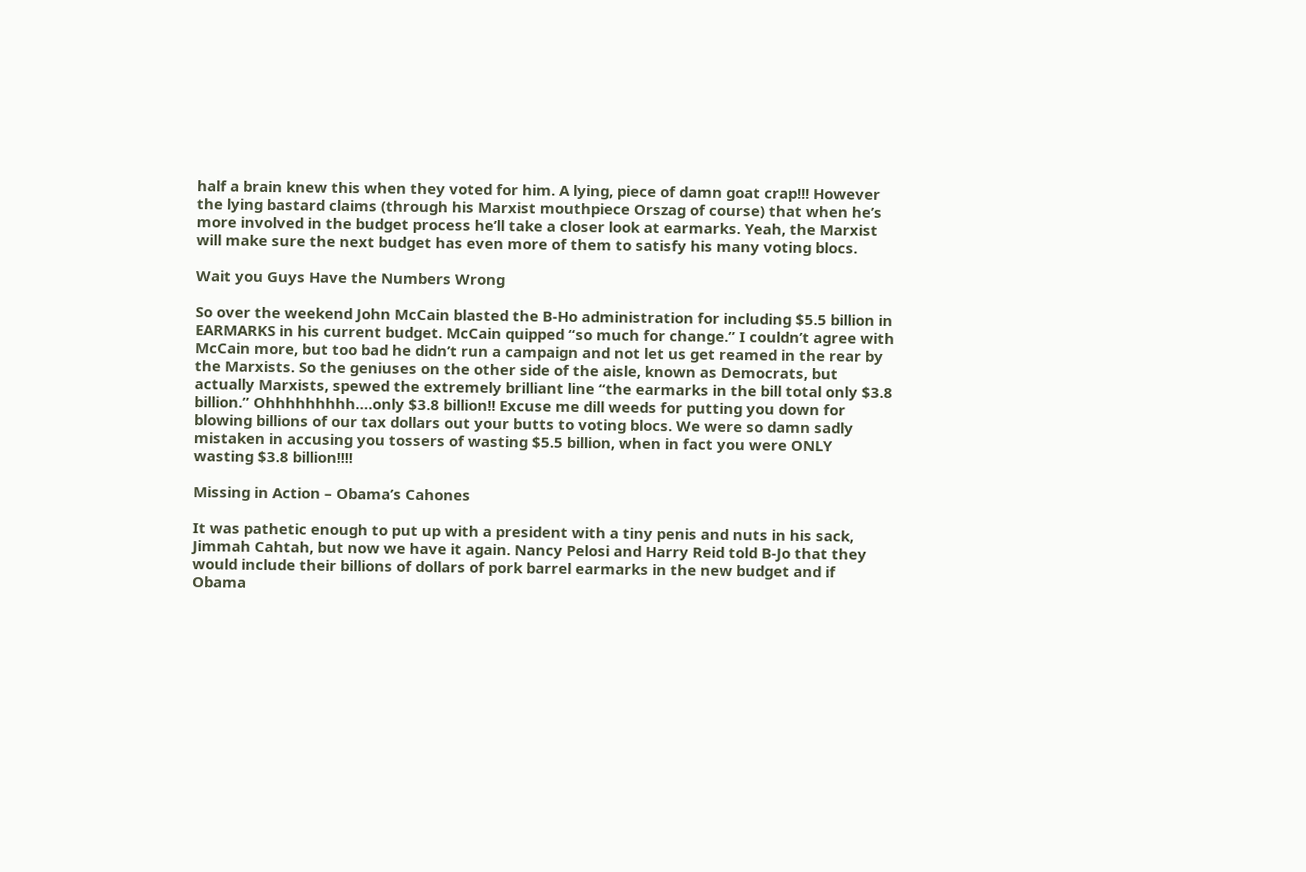half a brain knew this when they voted for him. A lying, piece of damn goat crap!!! However the lying bastard claims (through his Marxist mouthpiece Orszag of course) that when he’s more involved in the budget process he’ll take a closer look at earmarks. Yeah, the Marxist will make sure the next budget has even more of them to satisfy his many voting blocs.

Wait you Guys Have the Numbers Wrong

So over the weekend John McCain blasted the B-Ho administration for including $5.5 billion in EARMARKS in his current budget. McCain quipped “so much for change.” I couldn’t agree with McCain more, but too bad he didn’t run a campaign and not let us get reamed in the rear by the Marxists. So the geniuses on the other side of the aisle, known as Democrats, but actually Marxists, spewed the extremely brilliant line “the earmarks in the bill total only $3.8 billion.” Ohhhhhhhhh….only $3.8 billion!! Excuse me dill weeds for putting you down for blowing billions of our tax dollars out your butts to voting blocs. We were so damn sadly mistaken in accusing you tossers of wasting $5.5 billion, when in fact you were ONLY wasting $3.8 billion!!!!

Missing in Action – Obama’s Cahones

It was pathetic enough to put up with a president with a tiny penis and nuts in his sack, Jimmah Cahtah, but now we have it again. Nancy Pelosi and Harry Reid told B-Jo that they would include their billions of dollars of pork barrel earmarks in the new budget and if Obama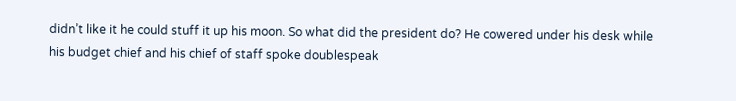didn’t like it he could stuff it up his moon. So what did the president do? He cowered under his desk while his budget chief and his chief of staff spoke doublespeak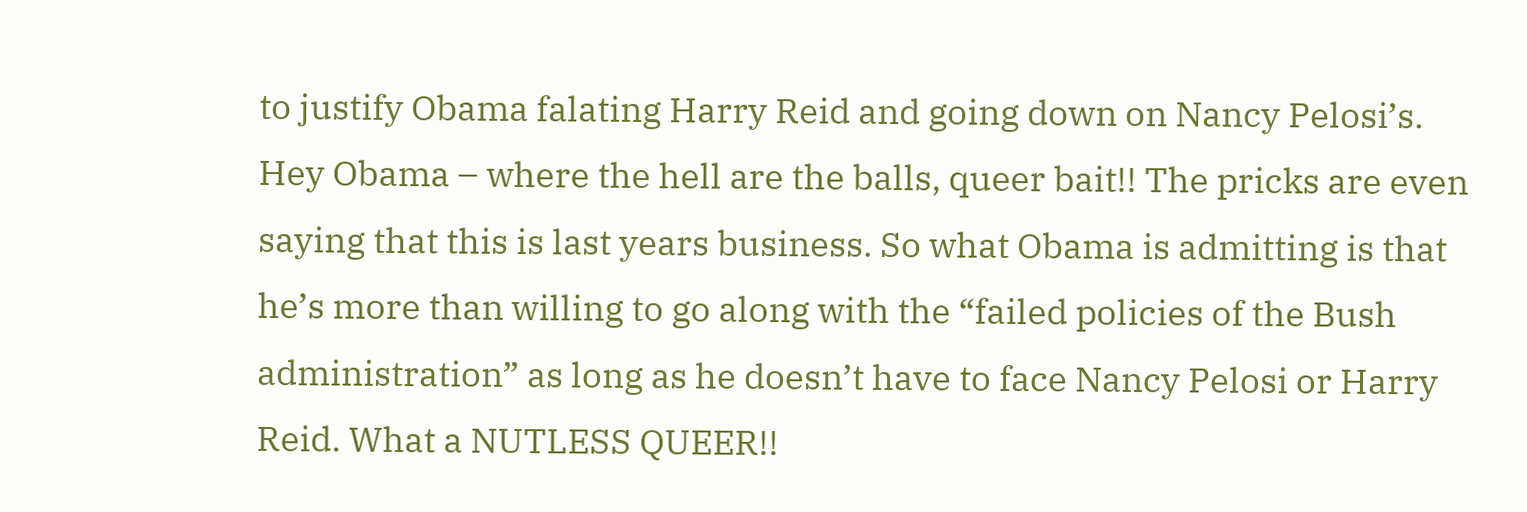to justify Obama falating Harry Reid and going down on Nancy Pelosi’s. Hey Obama – where the hell are the balls, queer bait!! The pricks are even saying that this is last years business. So what Obama is admitting is that he’s more than willing to go along with the “failed policies of the Bush administration” as long as he doesn’t have to face Nancy Pelosi or Harry Reid. What a NUTLESS QUEER!!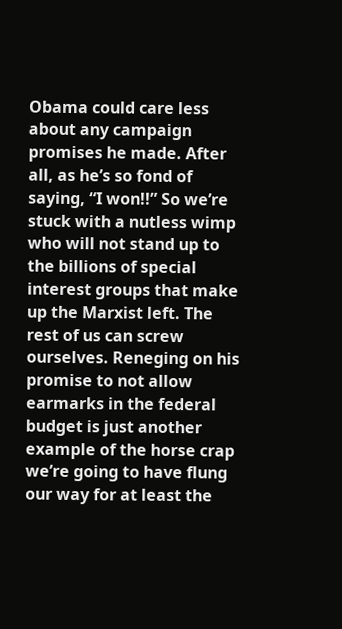Obama could care less about any campaign promises he made. After all, as he’s so fond of saying, “I won!!” So we’re stuck with a nutless wimp who will not stand up to the billions of special interest groups that make up the Marxist left. The rest of us can screw ourselves. Reneging on his promise to not allow earmarks in the federal budget is just another example of the horse crap we’re going to have flung our way for at least the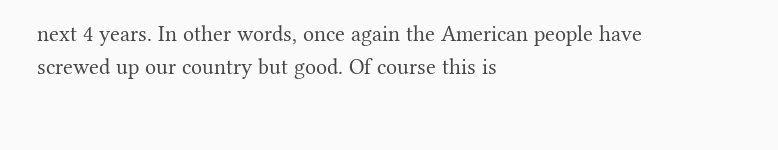next 4 years. In other words, once again the American people have screwed up our country but good. Of course this is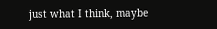just what I think, maybe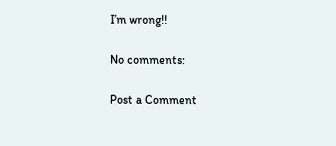I’m wrong!!

No comments:

Post a Comment